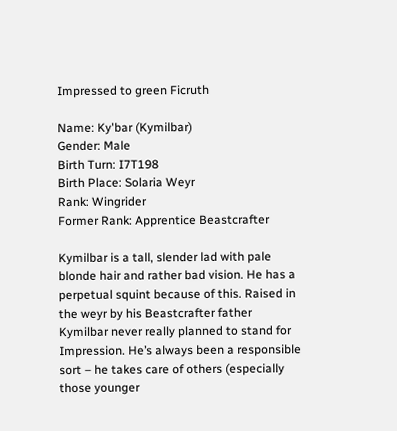Impressed to green Ficruth

Name: Ky'bar (Kymilbar)
Gender: Male
Birth Turn: I7T198
Birth Place: Solaria Weyr
Rank: Wingrider
Former Rank: Apprentice Beastcrafter

Kymilbar is a tall, slender lad with pale blonde hair and rather bad vision. He has a perpetual squint because of this. Raised in the weyr by his Beastcrafter father Kymilbar never really planned to stand for Impression. He’s always been a responsible sort – he takes care of others (especially those younger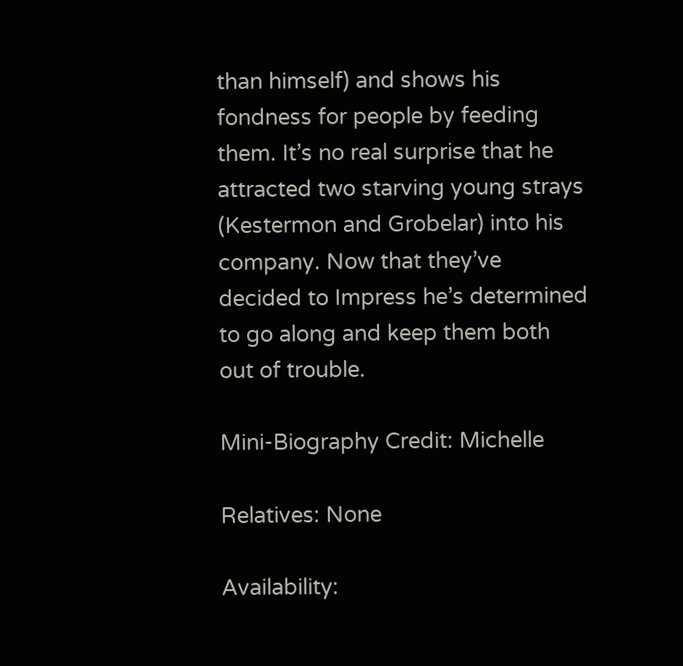than himself) and shows his fondness for people by feeding them. It’s no real surprise that he attracted two starving young strays (Kestermon and Grobelar) into his company. Now that they’ve decided to Impress he’s determined to go along and keep them both out of trouble.

Mini-Biography Credit: Michelle

Relatives: None

Availability: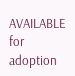AVAILABLE for adoption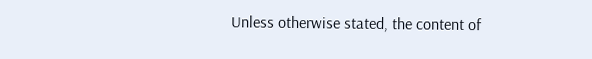Unless otherwise stated, the content of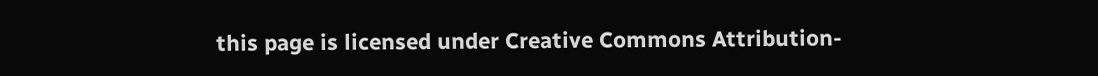this page is licensed under Creative Commons Attribution-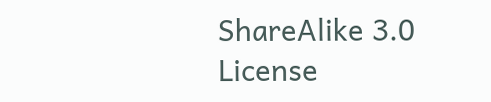ShareAlike 3.0 License